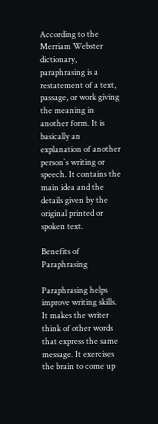According to the Merriam Webster dictionary, paraphrasing is a restatement of a text, passage, or work giving the meaning in another form. It is basically an explanation of another person`s writing or speech. It contains the main idea and the details given by the original printed or spoken text.

Benefits of Paraphrasing

Paraphrasing helps improve writing skills. It makes the writer think of other words that express the same message. It exercises the brain to come up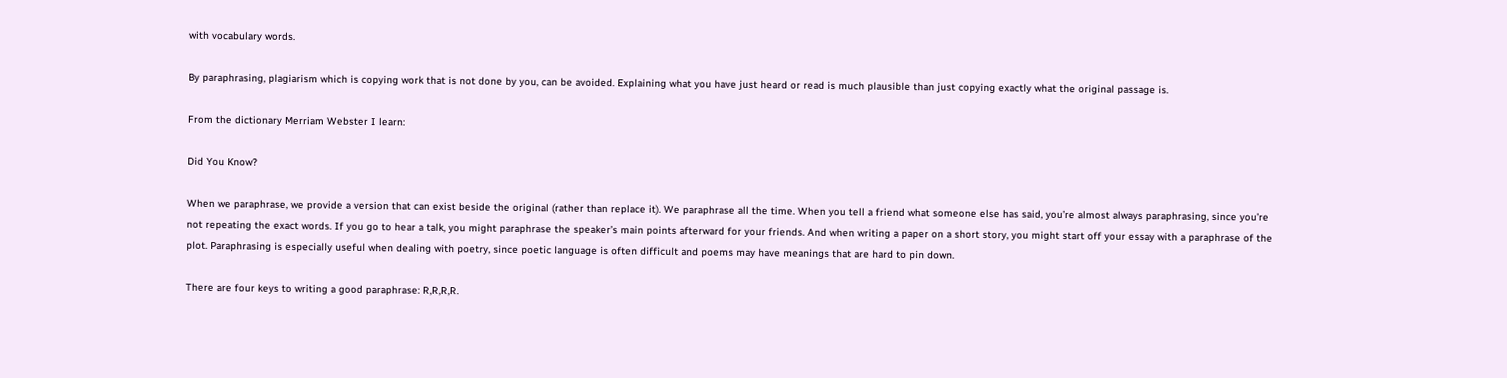with vocabulary words.

By paraphrasing, plagiarism which is copying work that is not done by you, can be avoided. Explaining what you have just heard or read is much plausible than just copying exactly what the original passage is.

From the dictionary Merriam Webster I learn:

Did You Know?

When we paraphrase, we provide a version that can exist beside the original (rather than replace it). We paraphrase all the time. When you tell a friend what someone else has said, you’re almost always paraphrasing, since you’re not repeating the exact words. If you go to hear a talk, you might paraphrase the speaker’s main points afterward for your friends. And when writing a paper on a short story, you might start off your essay with a paraphrase of the plot. Paraphrasing is especially useful when dealing with poetry, since poetic language is often difficult and poems may have meanings that are hard to pin down.

There are four keys to writing a good paraphrase: R,R,R,R.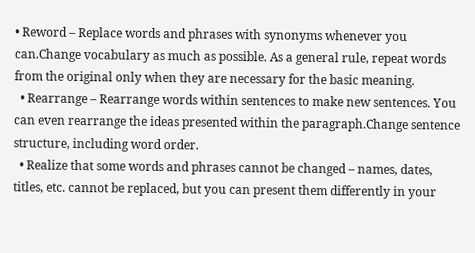• Reword – Replace words and phrases with synonyms whenever you can.Change vocabulary as much as possible. As a general rule, repeat words from the original only when they are necessary for the basic meaning.
  • Rearrange – Rearrange words within sentences to make new sentences. You can even rearrange the ideas presented within the paragraph.Change sentence structure, including word order.
  • Realize that some words and phrases cannot be changed – names, dates, titles, etc. cannot be replaced, but you can present them differently in your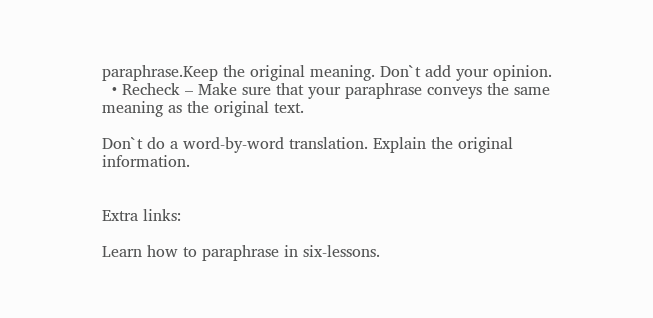paraphrase.Keep the original meaning. Don`t add your opinion.
  • Recheck – Make sure that your paraphrase conveys the same meaning as the original text.

Don`t do a word-by-word translation. Explain the original information.


Extra links:

Learn how to paraphrase in six-lessons.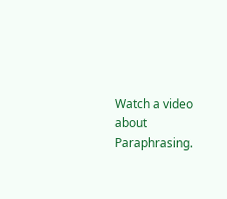Watch a video about Paraphrasing.